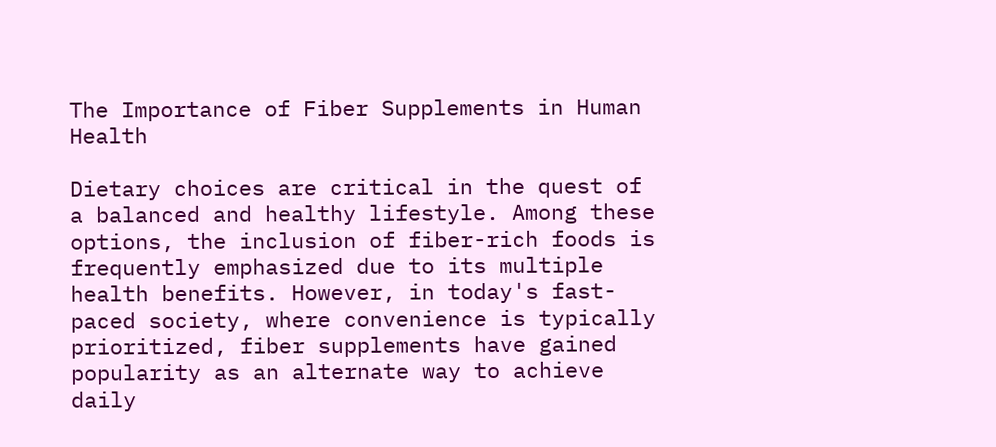The Importance of Fiber Supplements in Human Health

Dietary choices are critical in the quest of a balanced and healthy lifestyle. Among these options, the inclusion of fiber-rich foods is frequently emphasized due to its multiple health benefits. However, in today's fast-paced society, where convenience is typically prioritized, fiber supplements have gained popularity as an alternate way to achieve daily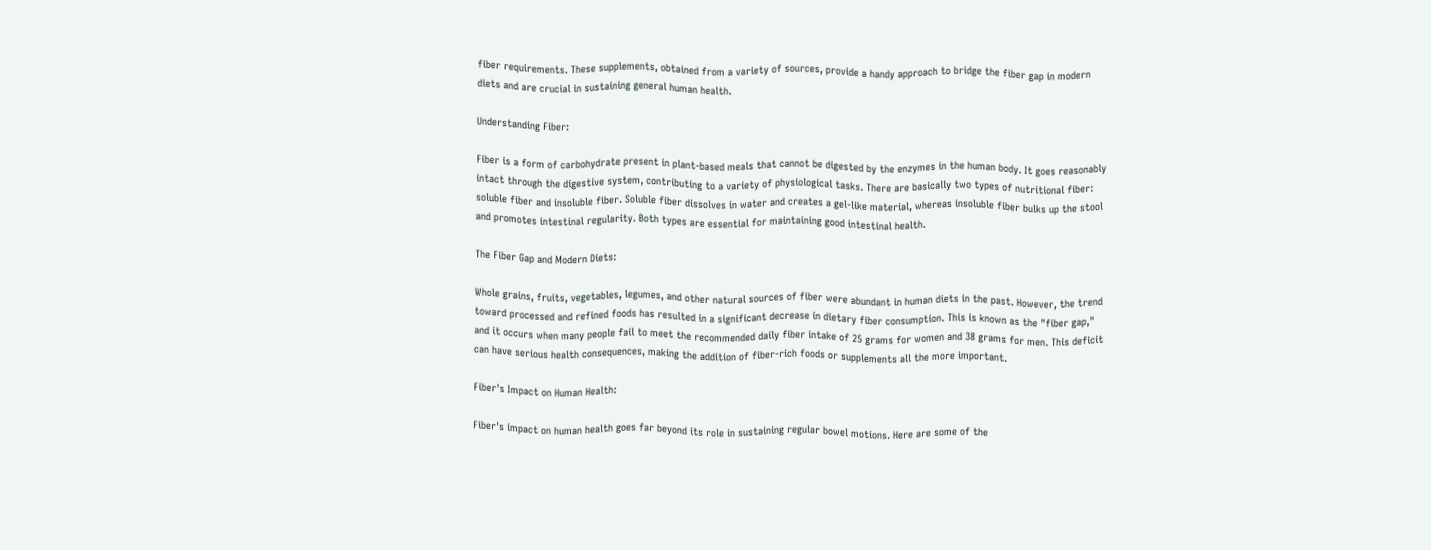fiber requirements. These supplements, obtained from a variety of sources, provide a handy approach to bridge the fiber gap in modern diets and are crucial in sustaining general human health.

Understanding Fiber:

Fiber is a form of carbohydrate present in plant-based meals that cannot be digested by the enzymes in the human body. It goes reasonably intact through the digestive system, contributing to a variety of physiological tasks. There are basically two types of nutritional fiber: soluble fiber and insoluble fiber. Soluble fiber dissolves in water and creates a gel-like material, whereas insoluble fiber bulks up the stool and promotes intestinal regularity. Both types are essential for maintaining good intestinal health.

The Fiber Gap and Modern Diets:

Whole grains, fruits, vegetables, legumes, and other natural sources of fiber were abundant in human diets in the past. However, the trend toward processed and refined foods has resulted in a significant decrease in dietary fiber consumption. This is known as the "fiber gap," and it occurs when many people fail to meet the recommended daily fiber intake of 25 grams for women and 38 grams for men. This deficit can have serious health consequences, making the addition of fiber-rich foods or supplements all the more important.

Fiber's Impact on Human Health:

Fiber's impact on human health goes far beyond its role in sustaining regular bowel motions. Here are some of the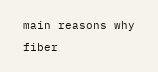main reasons why fiber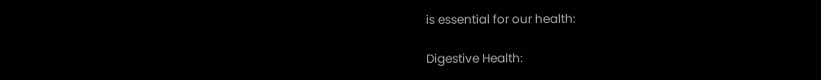is essential for our health:

Digestive Health: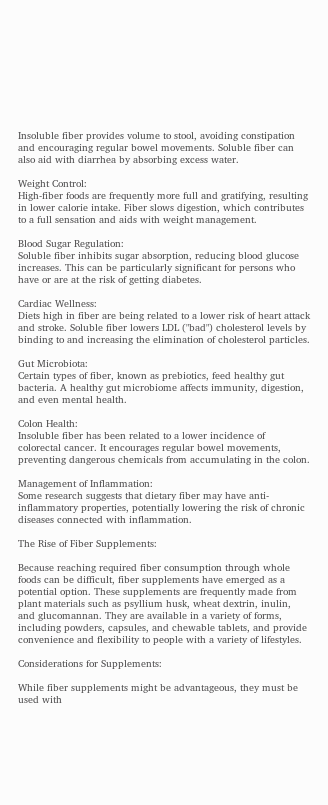Insoluble fiber provides volume to stool, avoiding constipation and encouraging regular bowel movements. Soluble fiber can also aid with diarrhea by absorbing excess water.

Weight Control:
High-fiber foods are frequently more full and gratifying, resulting in lower calorie intake. Fiber slows digestion, which contributes to a full sensation and aids with weight management.

Blood Sugar Regulation:
Soluble fiber inhibits sugar absorption, reducing blood glucose increases. This can be particularly significant for persons who have or are at the risk of getting diabetes.

Cardiac Wellness:
Diets high in fiber are being related to a lower risk of heart attack and stroke. Soluble fiber lowers LDL ("bad") cholesterol levels by binding to and increasing the elimination of cholesterol particles.

Gut Microbiota:
Certain types of fiber, known as prebiotics, feed healthy gut bacteria. A healthy gut microbiome affects immunity, digestion, and even mental health.

Colon Health:
Insoluble fiber has been related to a lower incidence of colorectal cancer. It encourages regular bowel movements, preventing dangerous chemicals from accumulating in the colon.

Management of Inflammation:
Some research suggests that dietary fiber may have anti-inflammatory properties, potentially lowering the risk of chronic diseases connected with inflammation.

The Rise of Fiber Supplements:

Because reaching required fiber consumption through whole foods can be difficult, fiber supplements have emerged as a potential option. These supplements are frequently made from plant materials such as psyllium husk, wheat dextrin, inulin, and glucomannan. They are available in a variety of forms, including powders, capsules, and chewable tablets, and provide convenience and flexibility to people with a variety of lifestyles.

Considerations for Supplements:

While fiber supplements might be advantageous, they must be used with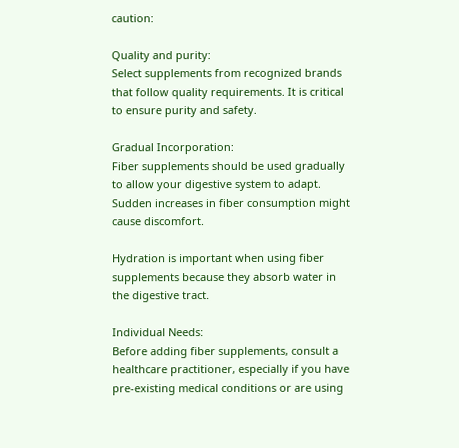caution:

Quality and purity:
Select supplements from recognized brands that follow quality requirements. It is critical to ensure purity and safety.

Gradual Incorporation:
Fiber supplements should be used gradually to allow your digestive system to adapt. Sudden increases in fiber consumption might cause discomfort.

Hydration is important when using fiber supplements because they absorb water in the digestive tract.

Individual Needs:
Before adding fiber supplements, consult a healthcare practitioner, especially if you have pre-existing medical conditions or are using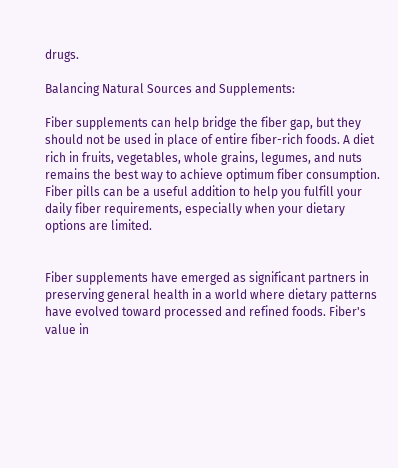drugs.

Balancing Natural Sources and Supplements:

Fiber supplements can help bridge the fiber gap, but they should not be used in place of entire fiber-rich foods. A diet rich in fruits, vegetables, whole grains, legumes, and nuts remains the best way to achieve optimum fiber consumption. Fiber pills can be a useful addition to help you fulfill your daily fiber requirements, especially when your dietary options are limited.


Fiber supplements have emerged as significant partners in preserving general health in a world where dietary patterns have evolved toward processed and refined foods. Fiber's value in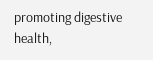promoting digestive health,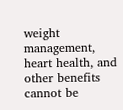weight management, heart health, and other benefits cannot be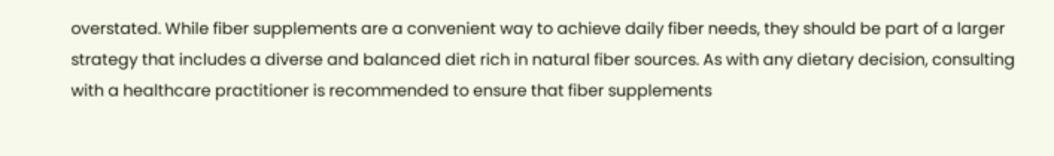overstated. While fiber supplements are a convenient way to achieve daily fiber needs, they should be part of a larger strategy that includes a diverse and balanced diet rich in natural fiber sources. As with any dietary decision, consulting with a healthcare practitioner is recommended to ensure that fiber supplements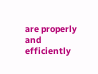are properly and efficiently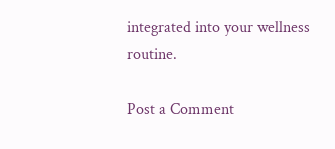integrated into your wellness routine.

Post a Comment